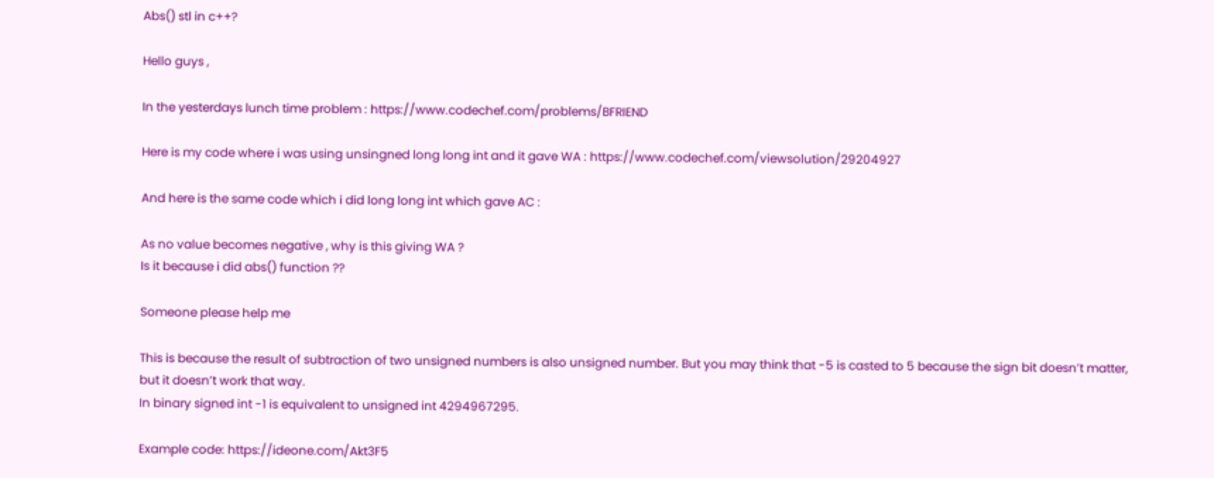Abs() stl in c++?

Hello guys ,

In the yesterdays lunch time problem : https://www.codechef.com/problems/BFRIEND

Here is my code where i was using unsingned long long int and it gave WA : https://www.codechef.com/viewsolution/29204927

And here is the same code which i did long long int which gave AC :

As no value becomes negative , why is this giving WA ?
Is it because i did abs() function ??

Someone please help me

This is because the result of subtraction of two unsigned numbers is also unsigned number. But you may think that -5 is casted to 5 because the sign bit doesn’t matter, but it doesn’t work that way.
In binary signed int -1 is equivalent to unsigned int 4294967295.

Example code: https://ideone.com/Akt3F5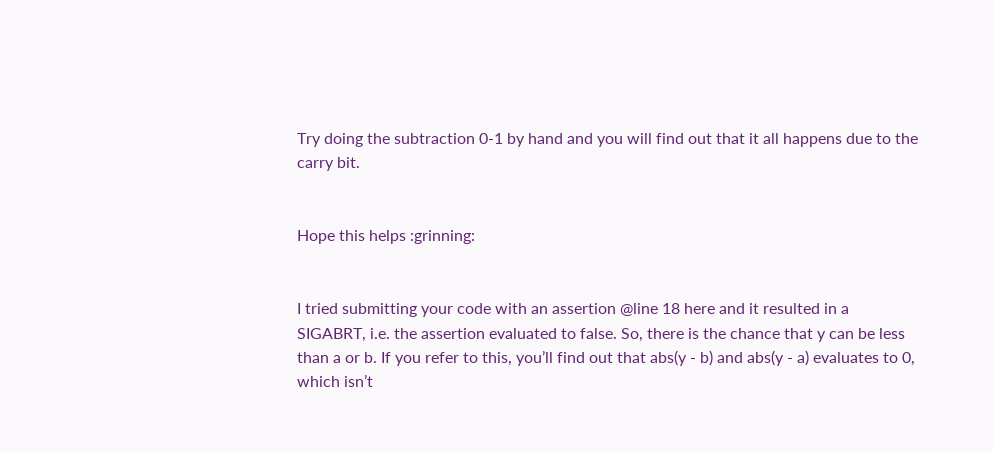Try doing the subtraction 0-1 by hand and you will find out that it all happens due to the carry bit.


Hope this helps :grinning:


I tried submitting your code with an assertion @line 18 here and it resulted in a SIGABRT, i.e. the assertion evaluated to false. So, there is the chance that y can be less than a or b. If you refer to this, you’ll find out that abs(y - b) and abs(y - a) evaluates to 0, which isn’t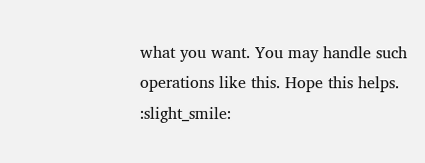what you want. You may handle such operations like this. Hope this helps. :slight_smile: